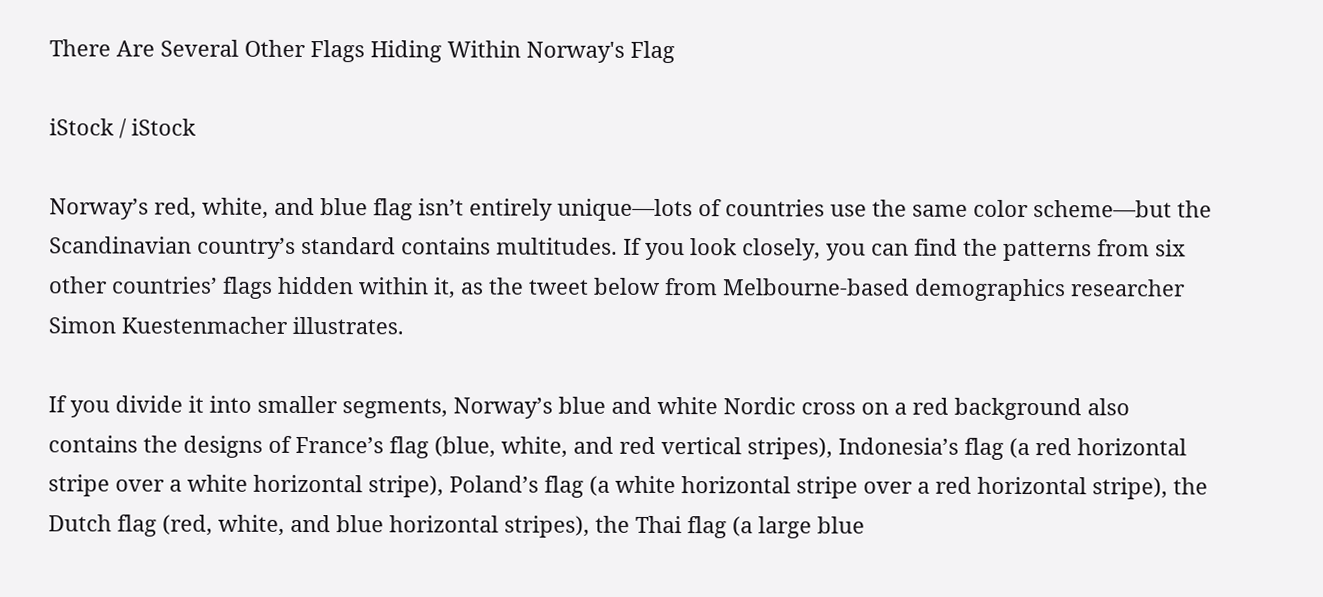There Are Several Other Flags Hiding Within Norway's Flag

iStock / iStock

Norway’s red, white, and blue flag isn’t entirely unique—lots of countries use the same color scheme—but the Scandinavian country’s standard contains multitudes. If you look closely, you can find the patterns from six other countries’ flags hidden within it, as the tweet below from Melbourne-based demographics researcher Simon Kuestenmacher illustrates.

If you divide it into smaller segments, Norway’s blue and white Nordic cross on a red background also contains the designs of France’s flag (blue, white, and red vertical stripes), Indonesia’s flag (a red horizontal stripe over a white horizontal stripe), Poland’s flag (a white horizontal stripe over a red horizontal stripe), the Dutch flag (red, white, and blue horizontal stripes), the Thai flag (a large blue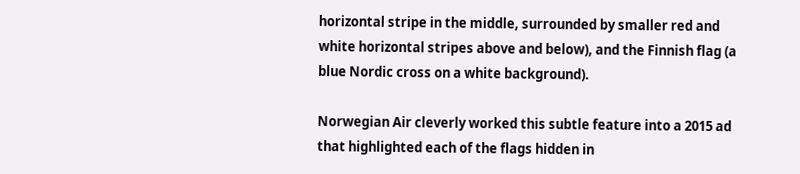horizontal stripe in the middle, surrounded by smaller red and white horizontal stripes above and below), and the Finnish flag (a blue Nordic cross on a white background).

Norwegian Air cleverly worked this subtle feature into a 2015 ad that highlighted each of the flags hidden in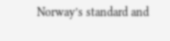Norway’s standard and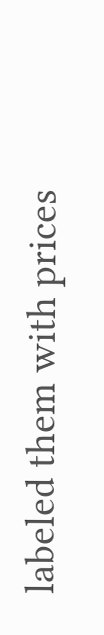labeled them with prices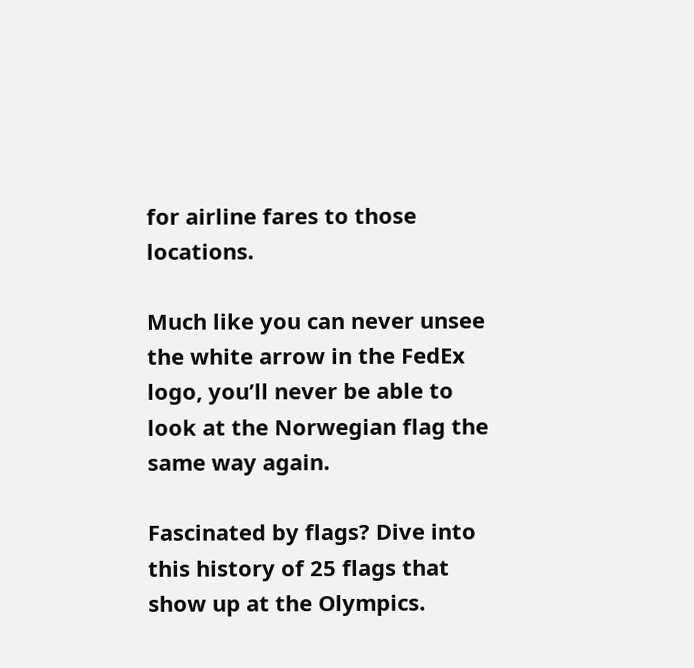for airline fares to those locations.

Much like you can never unsee the white arrow in the FedEx logo, you’ll never be able to look at the Norwegian flag the same way again.

Fascinated by flags? Dive into this history of 25 flags that show up at the Olympics.